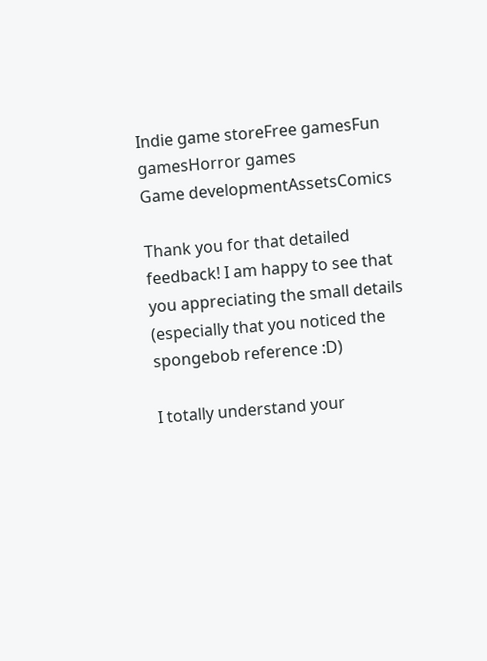Indie game storeFree gamesFun gamesHorror games
Game developmentAssetsComics

Thank you for that detailed feedback! I am happy to see that you appreciating the small details (especially that you noticed the spongebob reference :D)

I totally understand your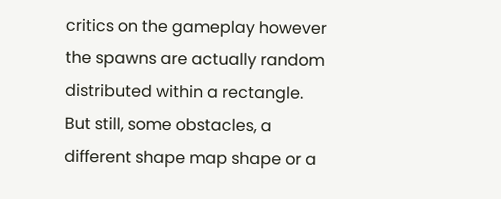critics on the gameplay however the spawns are actually random distributed within a rectangle. But still, some obstacles, a different shape map shape or a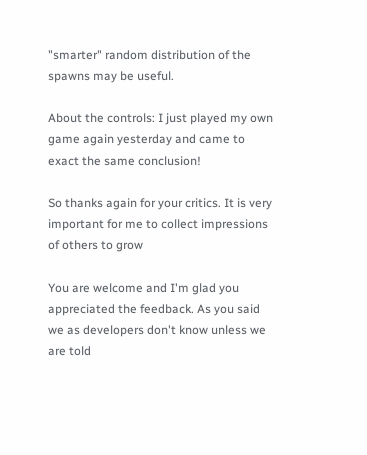"smarter" random distribution of the spawns may be useful.

About the controls: I just played my own game again yesterday and came to exact the same conclusion!

So thanks again for your critics. It is very important for me to collect impressions of others to grow

You are welcome and I'm glad you appreciated the feedback. As you said we as developers don't know unless we are told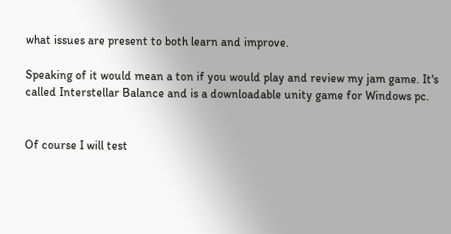what issues are present to both learn and improve.

Speaking of it would mean a ton if you would play and review my jam game. It's called Interstellar Balance and is a downloadable unity game for Windows pc.


Of course I will test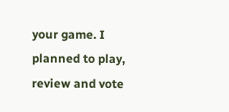your game. I planned to play, review and vote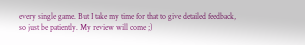every single game. But I take my time for that to give detailed feedback, so just be patiently. My review will come ;)